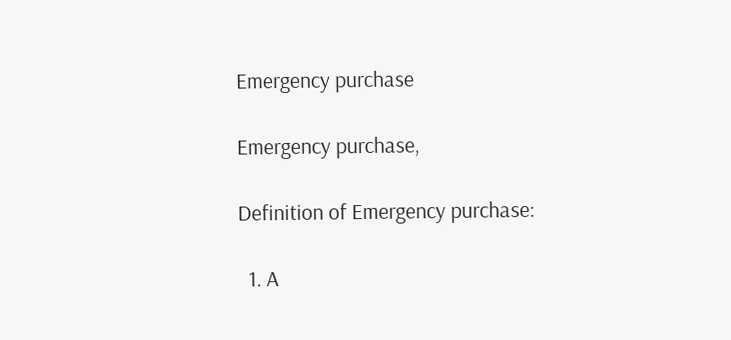Emergency purchase

Emergency purchase,

Definition of Emergency purchase:

  1. A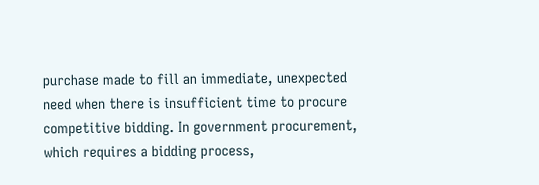purchase made to fill an immediate, unexpected need when there is insufficient time to procure competitive bidding. In government procurement, which requires a bidding process,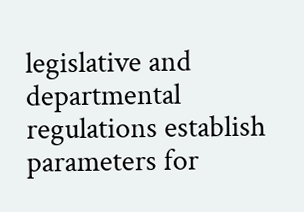legislative and departmental regulations establish parameters for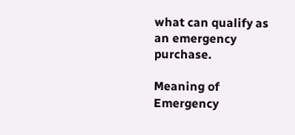what can qualify as an emergency purchase.

Meaning of Emergency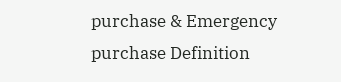purchase & Emergency purchase Definition